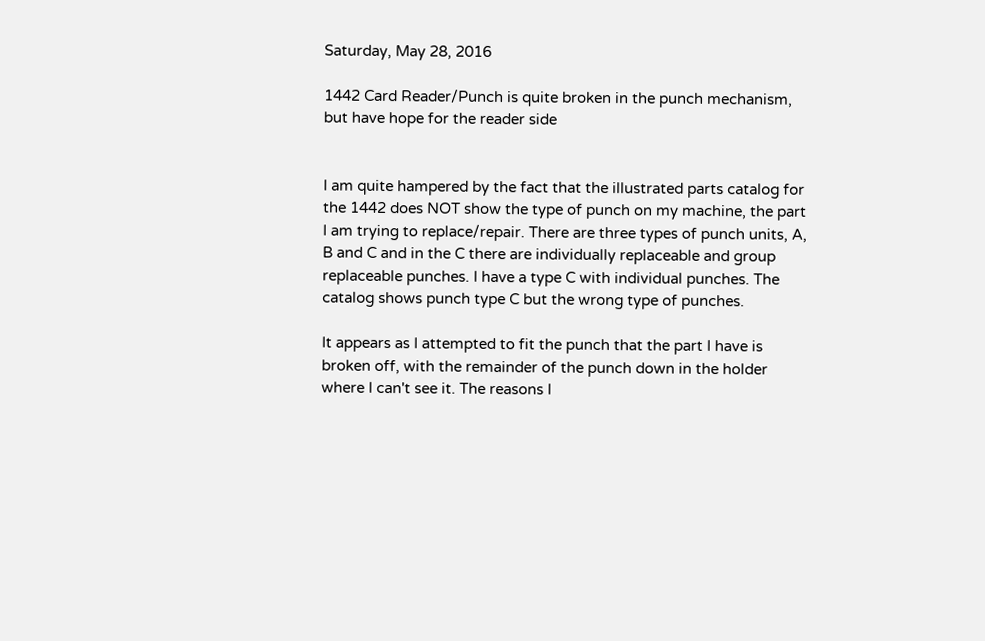Saturday, May 28, 2016

1442 Card Reader/Punch is quite broken in the punch mechanism, but have hope for the reader side


I am quite hampered by the fact that the illustrated parts catalog for the 1442 does NOT show the type of punch on my machine, the part I am trying to replace/repair. There are three types of punch units, A, B and C and in the C there are individually replaceable and group replaceable punches. I have a type C with individual punches. The catalog shows punch type C but the wrong type of punches.

It appears as I attempted to fit the punch that the part I have is broken off, with the remainder of the punch down in the holder where I can't see it. The reasons I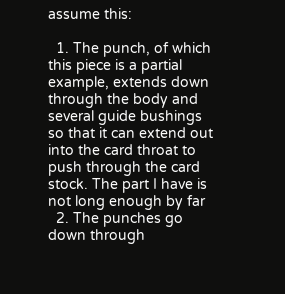assume this:

  1. The punch, of which this piece is a partial example, extends down through the body and several guide bushings so that it can extend out into the card throat to push through the card stock. The part I have is not long enough by far
  2. The punches go down through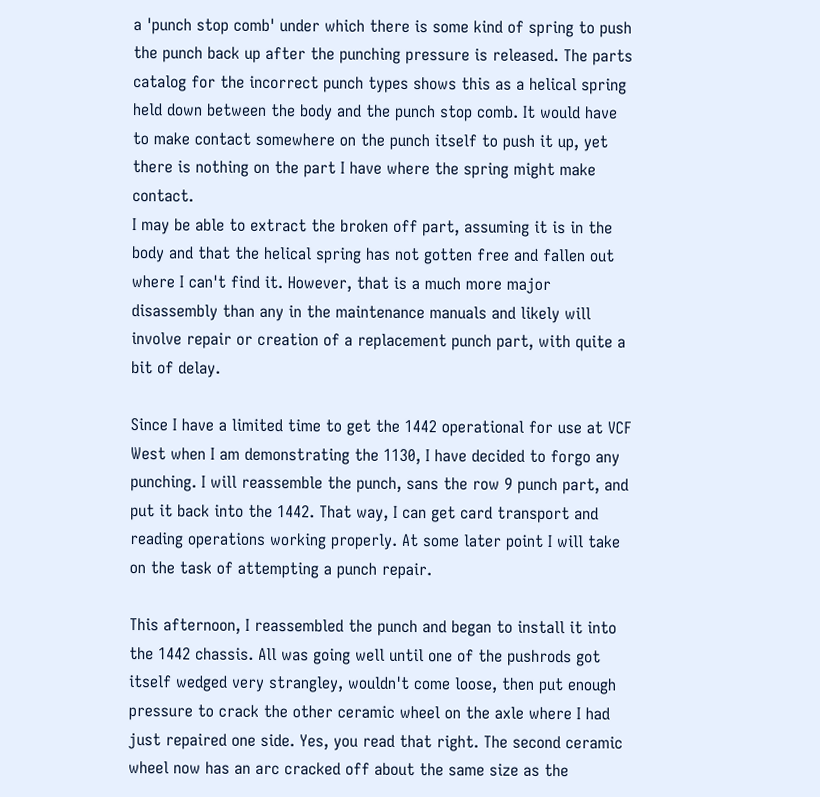a 'punch stop comb' under which there is some kind of spring to push the punch back up after the punching pressure is released. The parts catalog for the incorrect punch types shows this as a helical spring held down between the body and the punch stop comb. It would have to make contact somewhere on the punch itself to push it up, yet there is nothing on the part I have where the spring might make contact.
I may be able to extract the broken off part, assuming it is in the body and that the helical spring has not gotten free and fallen out where I can't find it. However, that is a much more major disassembly than any in the maintenance manuals and likely will involve repair or creation of a replacement punch part, with quite a bit of delay.

Since I have a limited time to get the 1442 operational for use at VCF West when I am demonstrating the 1130, I have decided to forgo any punching. I will reassemble the punch, sans the row 9 punch part, and put it back into the 1442. That way, I can get card transport and reading operations working properly. At some later point I will take on the task of attempting a punch repair.

This afternoon, I reassembled the punch and began to install it into the 1442 chassis. All was going well until one of the pushrods got itself wedged very strangley, wouldn't come loose, then put enough pressure to crack the other ceramic wheel on the axle where I had just repaired one side. Yes, you read that right. The second ceramic wheel now has an arc cracked off about the same size as the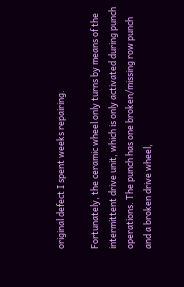original defect I spent weeks repairing.

Fortunately, the ceramic wheel only turns by means of the intermittent drive unit, which is only activated during punch operations. The punch has one broken/missing row punch and a broken drive wheel,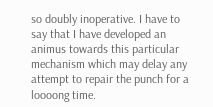so doubly inoperative. I have to say that I have developed an animus towards this particular mechanism which may delay any attempt to repair the punch for a loooong time.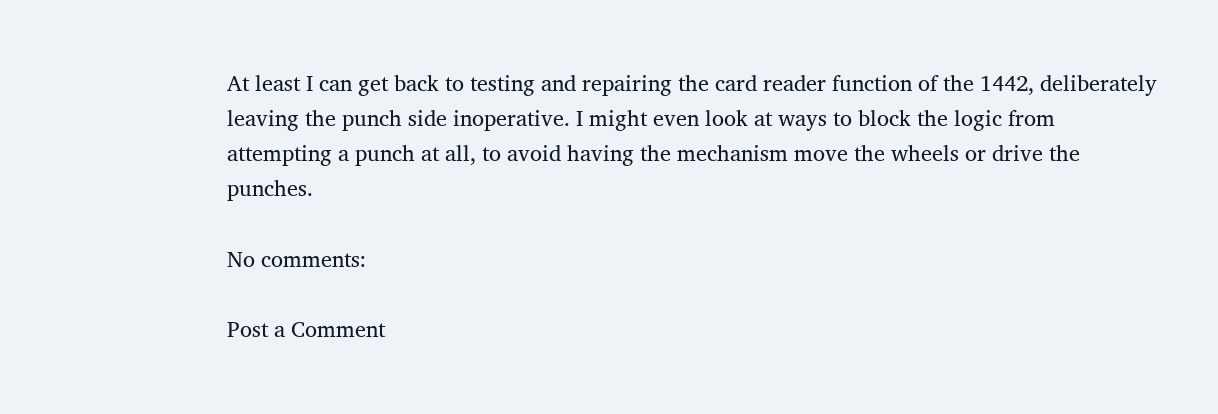At least I can get back to testing and repairing the card reader function of the 1442, deliberately leaving the punch side inoperative. I might even look at ways to block the logic from attempting a punch at all, to avoid having the mechanism move the wheels or drive the punches.

No comments:

Post a Comment